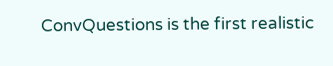ConvQuestions is the first realistic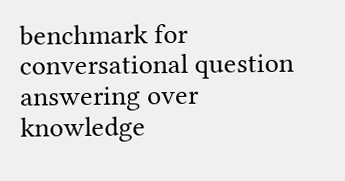benchmark for conversational question answering over knowledge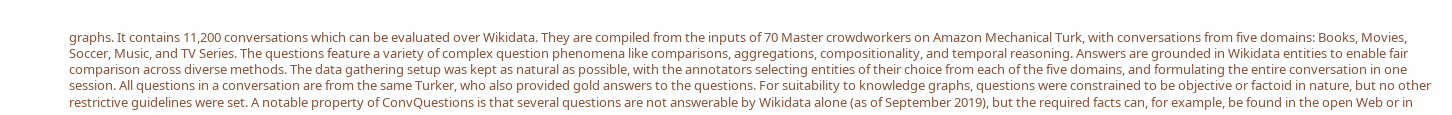graphs. It contains 11,200 conversations which can be evaluated over Wikidata. They are compiled from the inputs of 70 Master crowdworkers on Amazon Mechanical Turk, with conversations from five domains: Books, Movies, Soccer, Music, and TV Series. The questions feature a variety of complex question phenomena like comparisons, aggregations, compositionality, and temporal reasoning. Answers are grounded in Wikidata entities to enable fair comparison across diverse methods. The data gathering setup was kept as natural as possible, with the annotators selecting entities of their choice from each of the five domains, and formulating the entire conversation in one session. All questions in a conversation are from the same Turker, who also provided gold answers to the questions. For suitability to knowledge graphs, questions were constrained to be objective or factoid in nature, but no other restrictive guidelines were set. A notable property of ConvQuestions is that several questions are not answerable by Wikidata alone (as of September 2019), but the required facts can, for example, be found in the open Web or in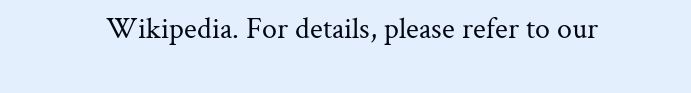Wikipedia. For details, please refer to our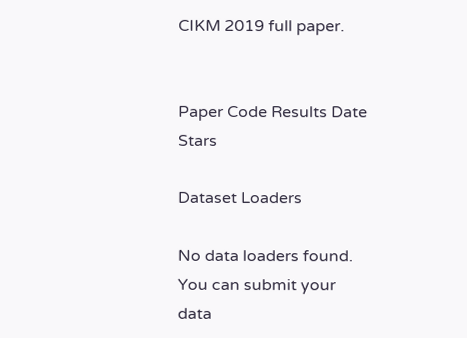CIKM 2019 full paper.


Paper Code Results Date Stars

Dataset Loaders

No data loaders found. You can submit your data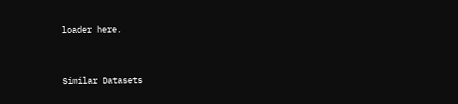loader here.


Similar Datasets